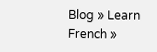Blog » Learn French »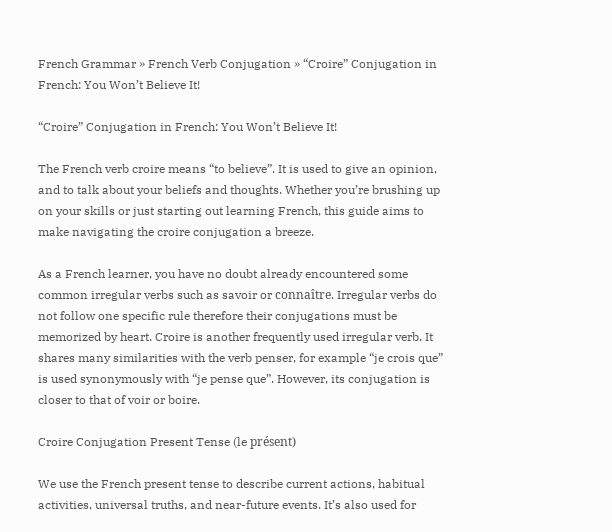French Grammar » French Verb Conjugation » “Croire” Conjugation in French: You Won’t Believe It!

“Croire” Conjugation in French: You Won’t Believe It!

The French verb croire means “to believe”. It is used to give an opinion, and to talk about your beliefs and thoughts. Whether you’re brushing up on your skills or just starting out learning French, this guide aims to make navigating the croire conjugation a breeze.

As a French learner, you have no doubt already encountered some common irregular verbs such as savoir or connaître. Irregular verbs do not follow one specific rule therefore their conjugations must be memorized by heart. Croire is another frequently used irregular verb. It shares many similarities with the verb penser, for example “je crois que” is used synonymously with “je pense que”. However, its conjugation is closer to that of voir or boire.

Croire Conjugation Present Tense (le présent)

We use the French present tense to describe current actions, habitual activities, universal truths, and near-future events. It’s also used for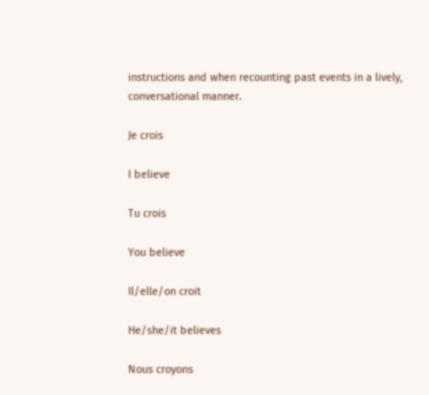instructions and when recounting past events in a lively, conversational manner.

Je crois

I believe

Tu crois

You believe

Il/elle/on croit

He/she/it believes

Nous croyons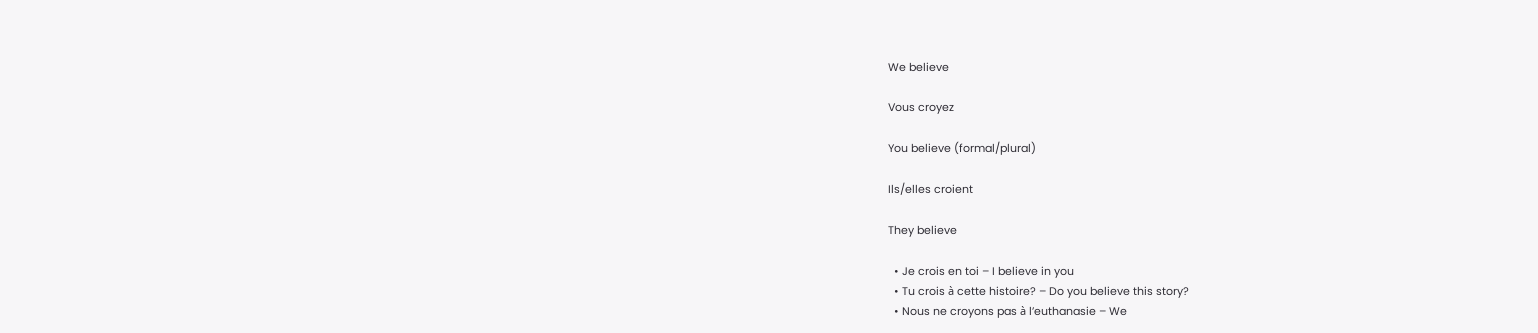We believe

Vous croyez

You believe (formal/plural)

Ils/elles croient

They believe

  • Je crois en toi – I believe in you
  • Tu crois à cette histoire? – Do you believe this story?
  • Nous ne croyons pas à l’euthanasie – We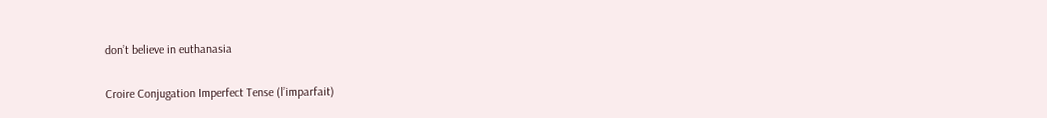don’t believe in euthanasia

Croire Conjugation Imperfect Tense (l’imparfait)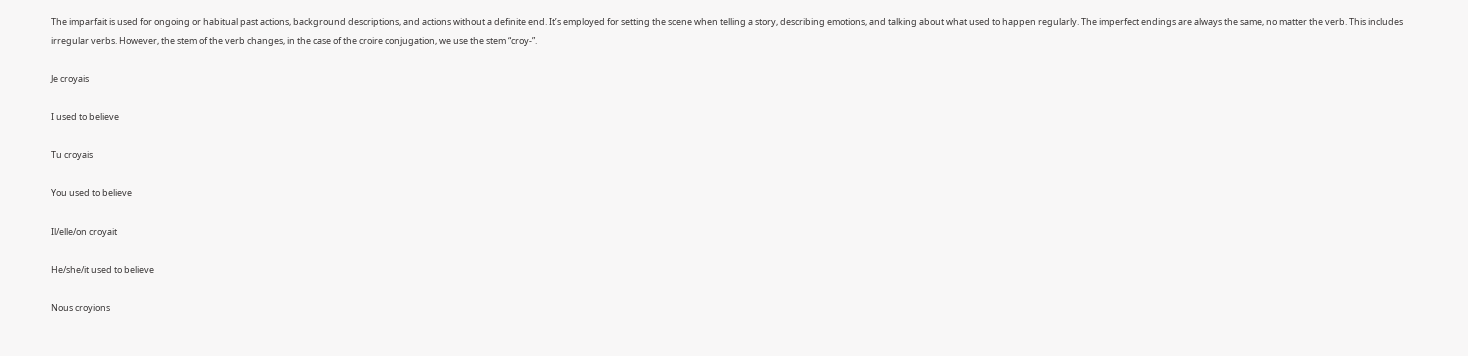The imparfait is used for ongoing or habitual past actions, background descriptions, and actions without a definite end. It’s employed for setting the scene when telling a story, describing emotions, and talking about what used to happen regularly. The imperfect endings are always the same, no matter the verb. This includes irregular verbs. However, the stem of the verb changes, in the case of the croire conjugation, we use the stem “croy-”.

Je croyais

I used to believe

Tu croyais

You used to believe

Il/elle/on croyait

He/she/it used to believe

Nous croyions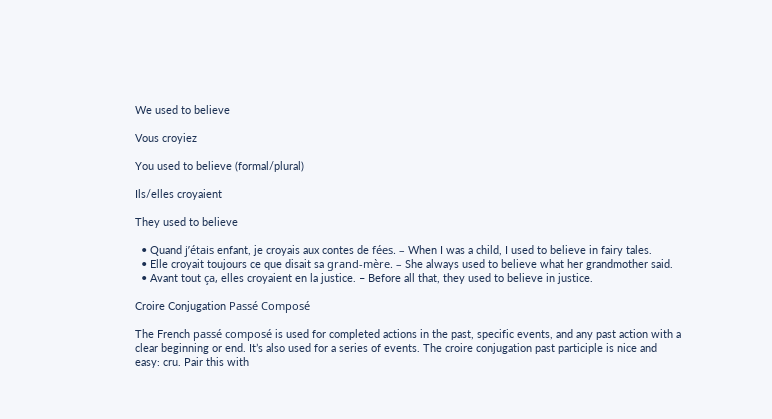We used to believe

Vous croyiez

You used to believe (formal/plural)

Ils/elles croyaient

They used to believe

  • Quand j’étais enfant, je croyais aux contes de fées. – When I was a child, I used to believe in fairy tales.
  • Elle croyait toujours ce que disait sa grand-mère. – She always used to believe what her grandmother said.
  • Avant tout ça, elles croyaient en la justice. – Before all that, they used to believe in justice.

Croire Conjugation Passé Composé

The French passé composé is used for completed actions in the past, specific events, and any past action with a clear beginning or end. It’s also used for a series of events. The croire conjugation past participle is nice and easy: cru. Pair this with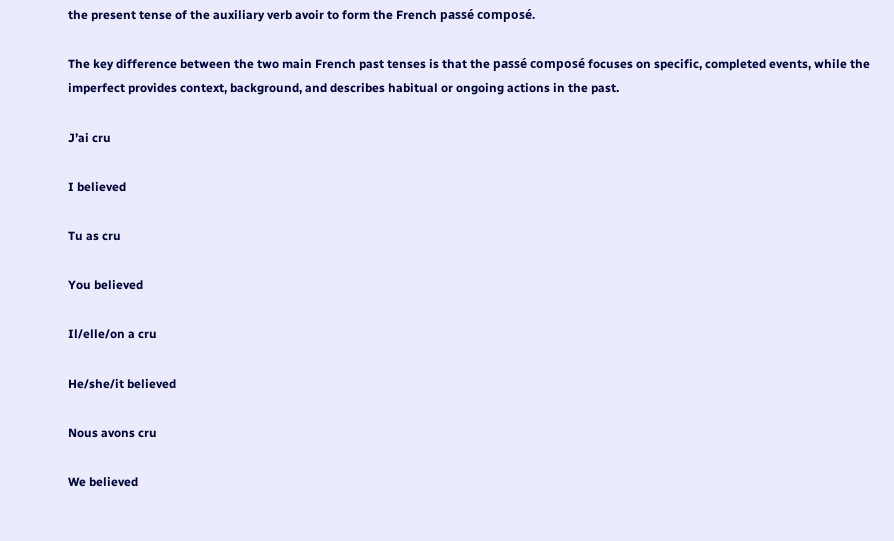the present tense of the auxiliary verb avoir to form the French passé composé.

The key difference between the two main French past tenses is that the passé composé focuses on specific, completed events, while the imperfect provides context, background, and describes habitual or ongoing actions in the past.

J’ai cru

I believed

Tu as cru

You believed

Il/elle/on a cru

He/she/it believed

Nous avons cru

We believed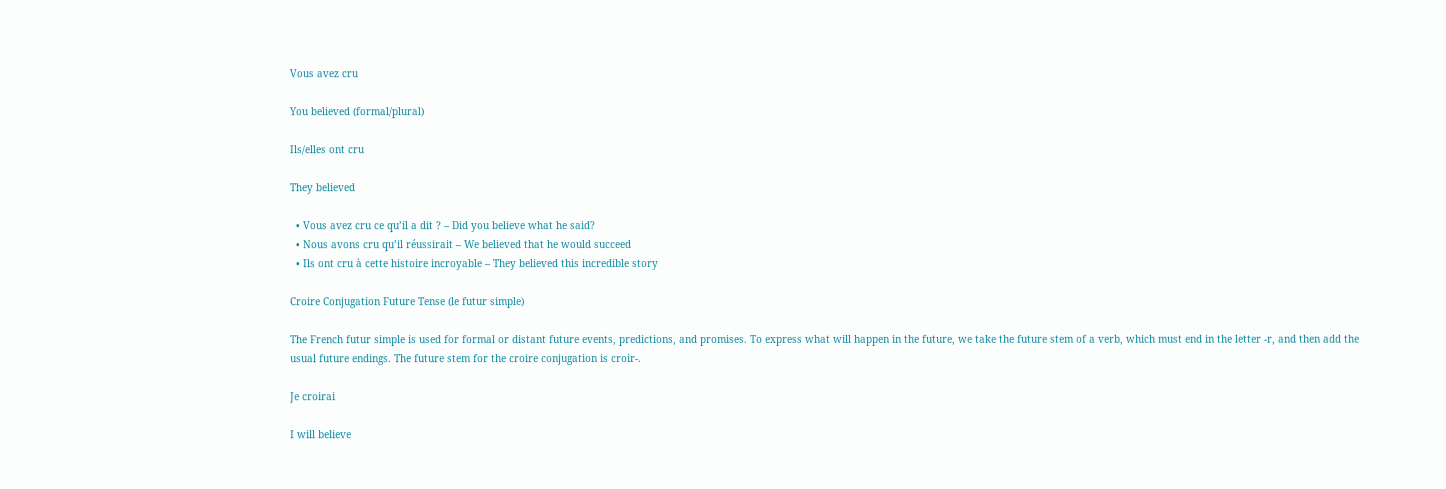Vous avez cru

You believed (formal/plural)

Ils/elles ont cru

They believed

  • Vous avez cru ce qu’il a dit ? – Did you believe what he said?
  • Nous avons cru qu’il réussirait – We believed that he would succeed
  • Ils ont cru à cette histoire incroyable – They believed this incredible story

Croire Conjugation Future Tense (le futur simple)

The French futur simple is used for formal or distant future events, predictions, and promises. To express what will happen in the future, we take the future stem of a verb, which must end in the letter -r, and then add the usual future endings. The future stem for the croire conjugation is croir-.

Je croirai

I will believe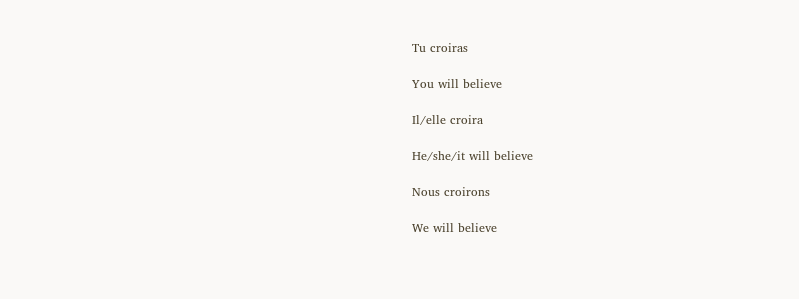Tu croiras

You will believe

Il/elle croira

He/she/it will believe

Nous croirons

We will believe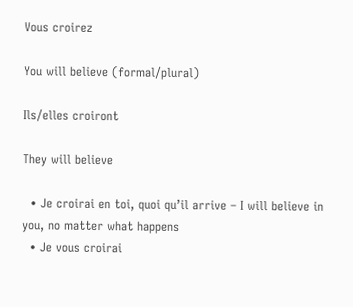Vous croirez

You will believe (formal/plural)

Ils/elles croiront

They will believe

  • Je croirai en toi, quoi qu’il arrive – I will believe in you, no matter what happens
  • Je vous croirai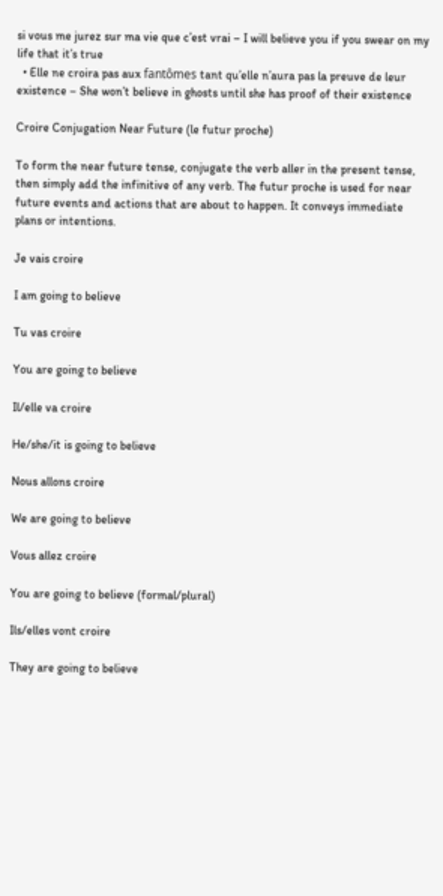si vous me jurez sur ma vie que c’est vrai – I will believe you if you swear on my life that it’s true
  • Elle ne croira pas aux fantômes tant qu’elle n’aura pas la preuve de leur existence – She won’t believe in ghosts until she has proof of their existence

Croire Conjugation Near Future (le futur proche)

To form the near future tense, conjugate the verb aller in the present tense, then simply add the infinitive of any verb. The futur proche is used for near future events and actions that are about to happen. It conveys immediate plans or intentions.

Je vais croire

I am going to believe

Tu vas croire

You are going to believe

Il/elle va croire

He/she/it is going to believe

Nous allons croire

We are going to believe

Vous allez croire

You are going to believe (formal/plural)

Ils/elles vont croire

They are going to believe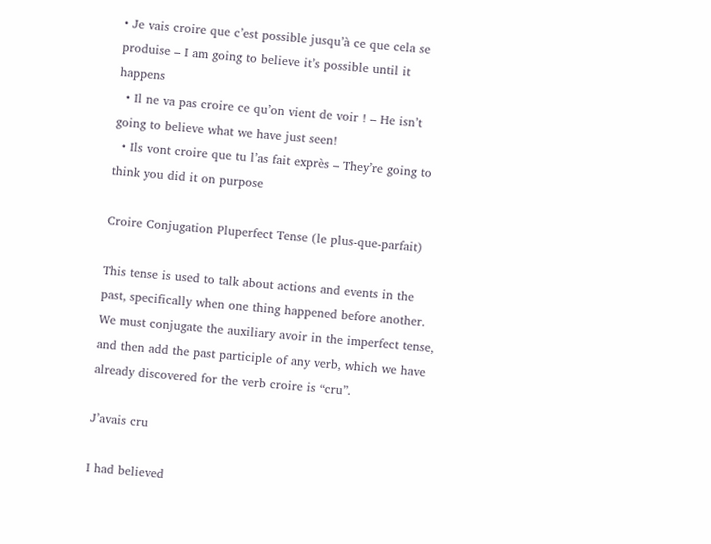• Je vais croire que c’est possible jusqu’à ce que cela se produise – I am going to believe it’s possible until it happens
  • Il ne va pas croire ce qu’on vient de voir ! – He isn’t going to believe what we have just seen!
  • Ils vont croire que tu l’as fait exprès – They’re going to think you did it on purpose

Croire Conjugation Pluperfect Tense (le plus-que-parfait)

This tense is used to talk about actions and events in the past, specifically when one thing happened before another. We must conjugate the auxiliary avoir in the imperfect tense, and then add the past participle of any verb, which we have already discovered for the verb croire is “cru”.

J’avais cru

I had believed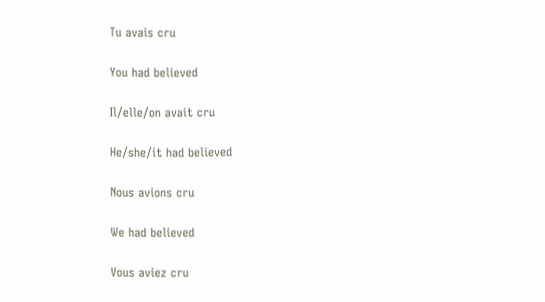Tu avais cru

You had believed

Il/elle/on avait cru

He/she/it had believed

Nous avions cru

We had believed

Vous aviez cru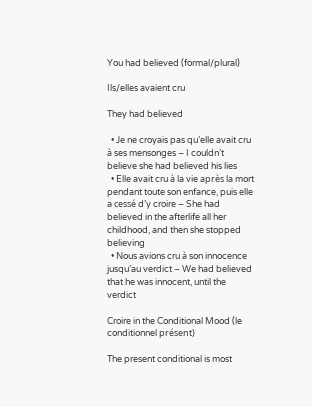You had believed (formal/plural)

Ils/elles avaient cru

They had believed

  • Je ne croyais pas qu’elle avait cru à ses mensonges – I couldn’t believe she had believed his lies
  • Elle avait cru à la vie après la mort pendant toute son enfance, puis elle a cessé d’y croire – She had believed in the afterlife all her childhood, and then she stopped believing
  • Nous avions cru à son innocence jusqu’au verdict – We had believed that he was innocent, until the verdict

Croire in the Conditional Mood (le conditionnel présent)

The present conditional is most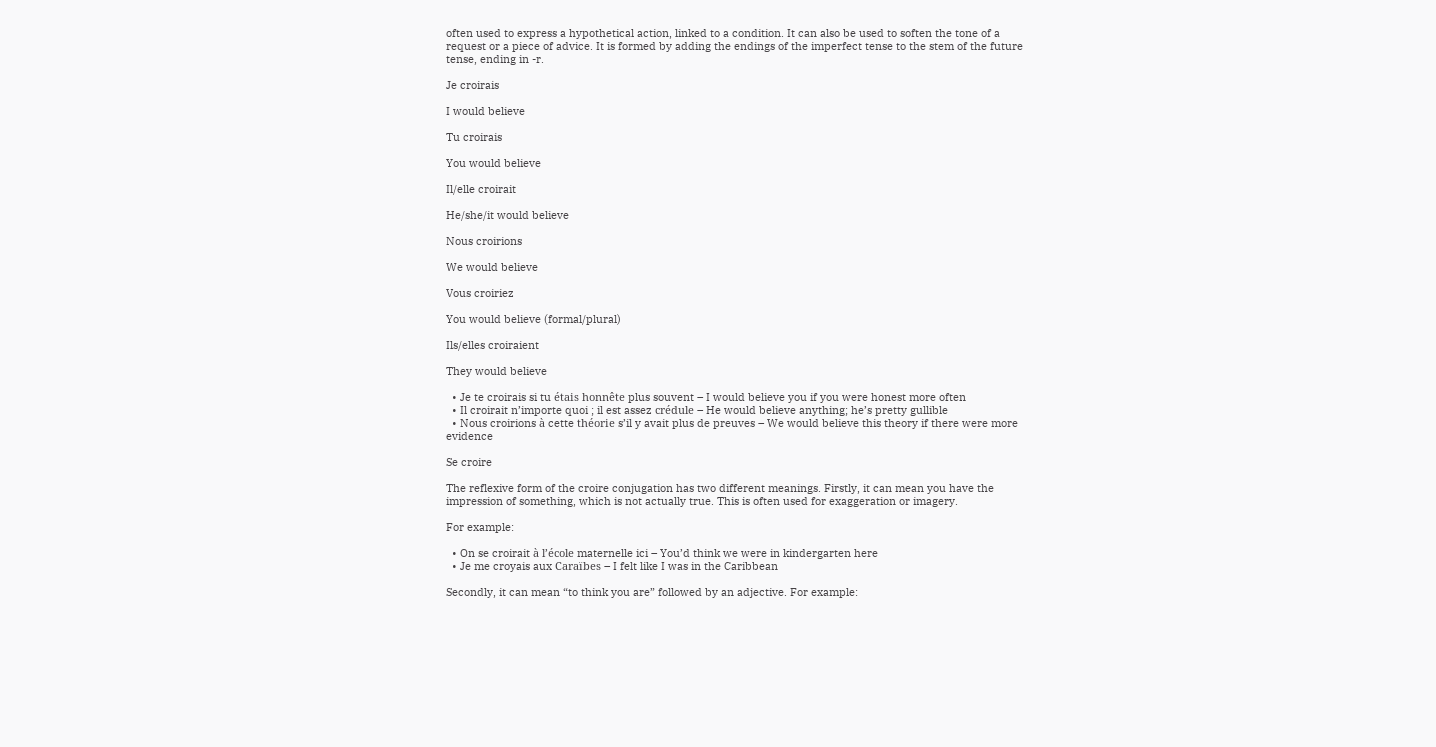often used to express a hypothetical action, linked to a condition. It can also be used to soften the tone of a request or a piece of advice. It is formed by adding the endings of the imperfect tense to the stem of the future tense, ending in -r.

Je croirais

I would believe

Tu croirais

You would believe

Il/elle croirait

He/she/it would believe

Nous croirions

We would believe

Vous croiriez

You would believe (formal/plural)

Ils/elles croiraient

They would believe

  • Je te croirais si tu étais honnête plus souvent – I would believe you if you were honest more often
  • Il croirait n’importe quoi ; il est assez crédule – He would believe anything; he’s pretty gullible
  • Nous croirions à cette théorie s’il y avait plus de preuves – We would believe this theory if there were more evidence

Se croire

The reflexive form of the croire conjugation has two different meanings. Firstly, it can mean you have the impression of something, which is not actually true. This is often used for exaggeration or imagery.

For example:

  • On se croirait à l’école maternelle ici – You’d think we were in kindergarten here
  • Je me croyais aux Caraïbes – I felt like I was in the Caribbean

Secondly, it can mean “to think you are” followed by an adjective. For example: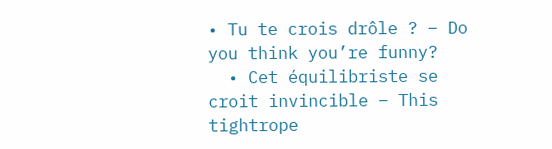• Tu te crois drôle ? – Do you think you’re funny?
  • Cet équilibriste se croit invincible – This tightrope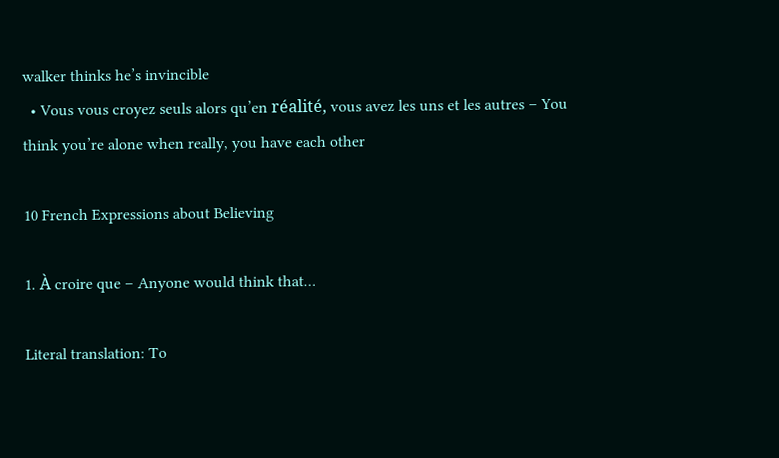walker thinks he’s invincible
  • Vous vous croyez seuls alors qu’en réalité, vous avez les uns et les autres – You think you’re alone when really, you have each other

10 French Expressions about Believing

1. À croire que – Anyone would think that…

Literal translation: To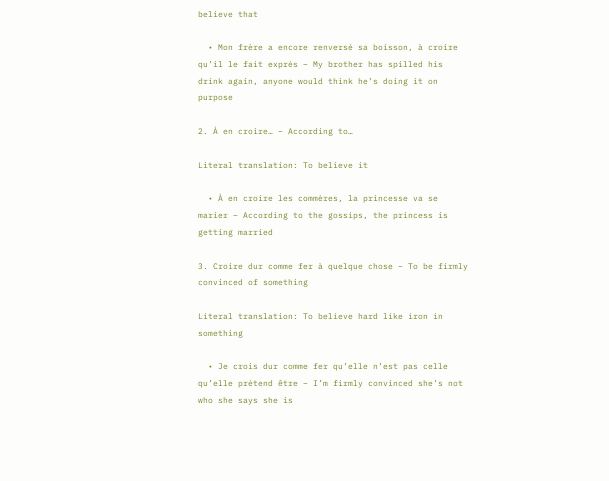believe that

  • Mon frère a encore renversé sa boisson, à croire qu’il le fait exprès – My brother has spilled his drink again, anyone would think he’s doing it on purpose

2. À en croire… – According to…

Literal translation: To believe it

  • À en croire les commères, la princesse va se marier – According to the gossips, the princess is getting married

3. Croire dur comme fer à quelque chose – To be firmly convinced of something

Literal translation: To believe hard like iron in something

  • Je crois dur comme fer qu’elle n’est pas celle qu’elle prétend être – I’m firmly convinced she’s not who she says she is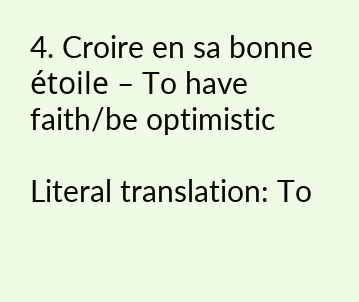4. Croire en sa bonne étoile – To have faith/be optimistic

Literal translation: To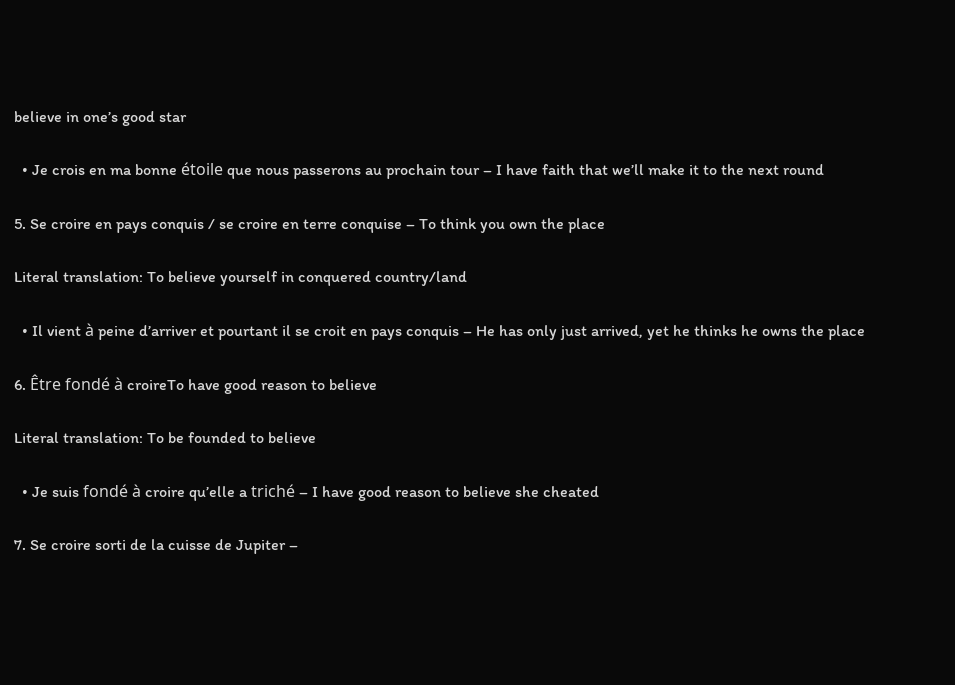believe in one’s good star

  • Je crois en ma bonne étoile que nous passerons au prochain tour – I have faith that we’ll make it to the next round

5. Se croire en pays conquis / se croire en terre conquise – To think you own the place

Literal translation: To believe yourself in conquered country/land

  • Il vient à peine d’arriver et pourtant il se croit en pays conquis – He has only just arrived, yet he thinks he owns the place

6. Être fondé à croireTo have good reason to believe

Literal translation: To be founded to believe

  • Je suis fondé à croire qu’elle a triché – I have good reason to believe she cheated

7. Se croire sorti de la cuisse de Jupiter –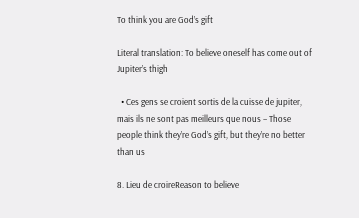To think you are God’s gift

Literal translation: To believe oneself has come out of Jupiter’s thigh

  • Ces gens se croient sortis de la cuisse de jupiter, mais ils ne sont pas meilleurs que nous – Those people think they’re God’s gift, but they’re no better than us

8. Lieu de croireReason to believe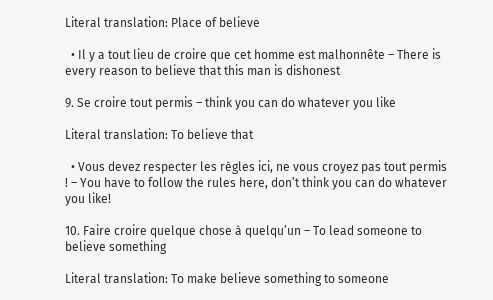Literal translation: Place of believe

  • Il y a tout lieu de croire que cet homme est malhonnête – There is every reason to believe that this man is dishonest

9. Se croire tout permis – think you can do whatever you like

Literal translation: To believe that

  • Vous devez respecter les règles ici, ne vous croyez pas tout permis ! – You have to follow the rules here, don’t think you can do whatever you like!

10. Faire croire quelque chose à quelqu’un – To lead someone to believe something

Literal translation: To make believe something to someone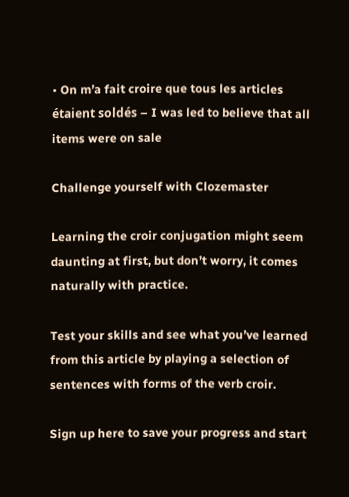• On m’a fait croire que tous les articles étaient soldés – I was led to believe that all items were on sale

Challenge yourself with Clozemaster

Learning the croir conjugation might seem daunting at first, but don’t worry, it comes naturally with practice.

Test your skills and see what you’ve learned from this article by playing a selection of sentences with forms of the verb croir.

Sign up here to save your progress and start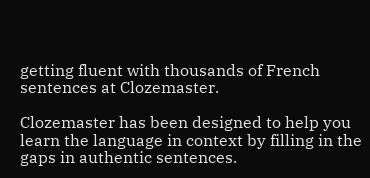getting fluent with thousands of French sentences at Clozemaster.

Clozemaster has been designed to help you learn the language in context by filling in the gaps in authentic sentences.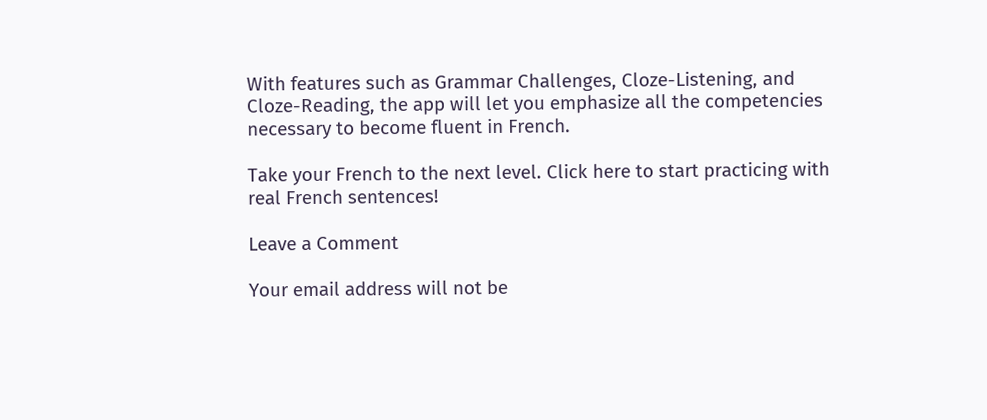With features such as Grammar Challenges, Cloze-Listening, and Cloze-Reading, the app will let you emphasize all the competencies necessary to become fluent in French.

Take your French to the next level. Click here to start practicing with real French sentences!

Leave a Comment

Your email address will not be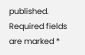published. Required fields are marked *